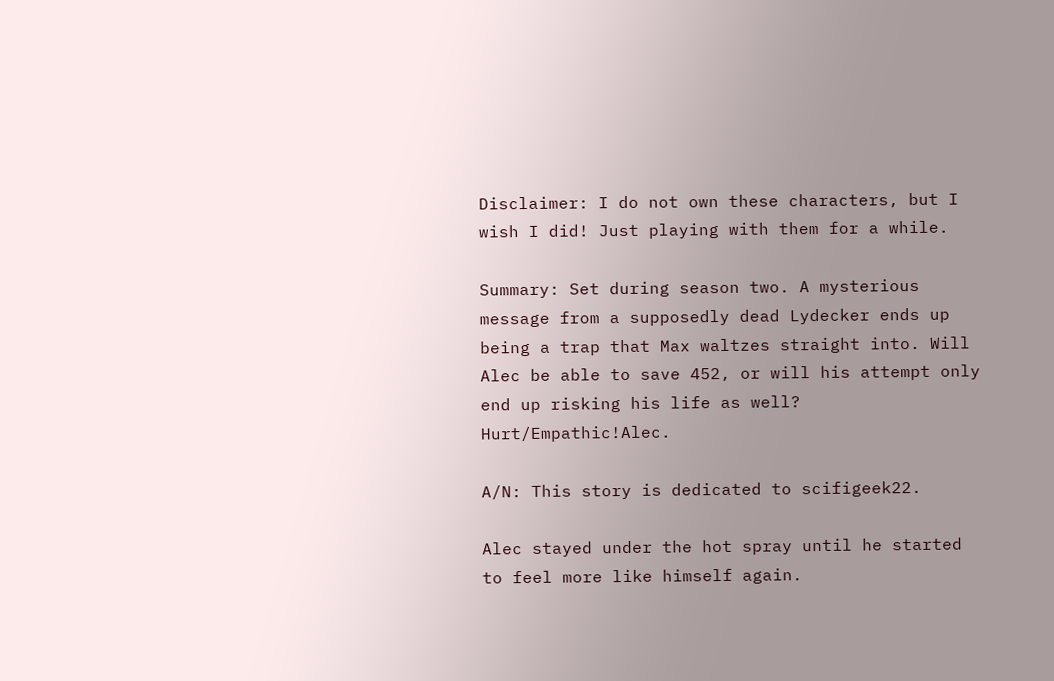Disclaimer: I do not own these characters, but I wish I did! Just playing with them for a while.

Summary: Set during season two. A mysterious message from a supposedly dead Lydecker ends up being a trap that Max waltzes straight into. Will Alec be able to save 452, or will his attempt only end up risking his life as well? Hurt/Empathic!Alec.

A/N: This story is dedicated to scifigeek22.

Alec stayed under the hot spray until he started to feel more like himself again.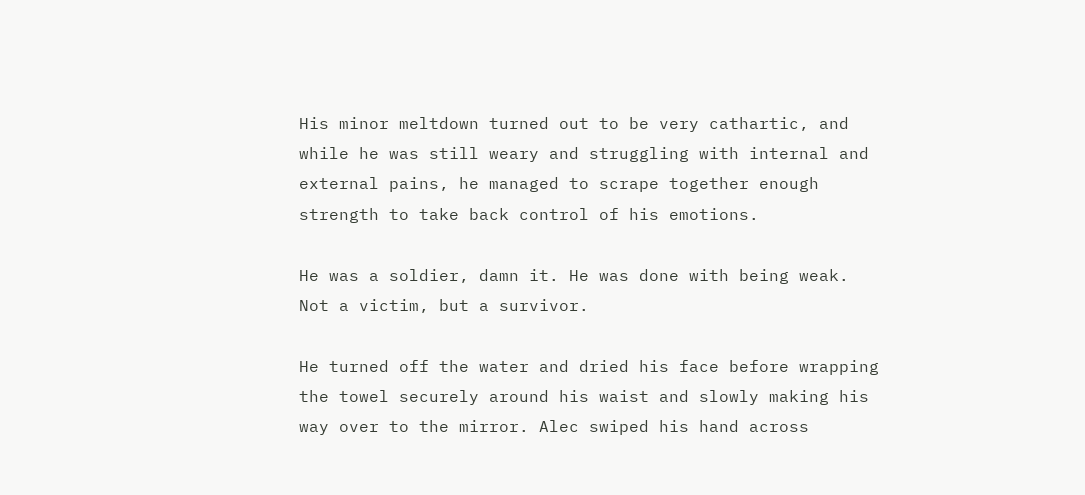His minor meltdown turned out to be very cathartic, and while he was still weary and struggling with internal and external pains, he managed to scrape together enough strength to take back control of his emotions.

He was a soldier, damn it. He was done with being weak. Not a victim, but a survivor.

He turned off the water and dried his face before wrapping the towel securely around his waist and slowly making his way over to the mirror. Alec swiped his hand across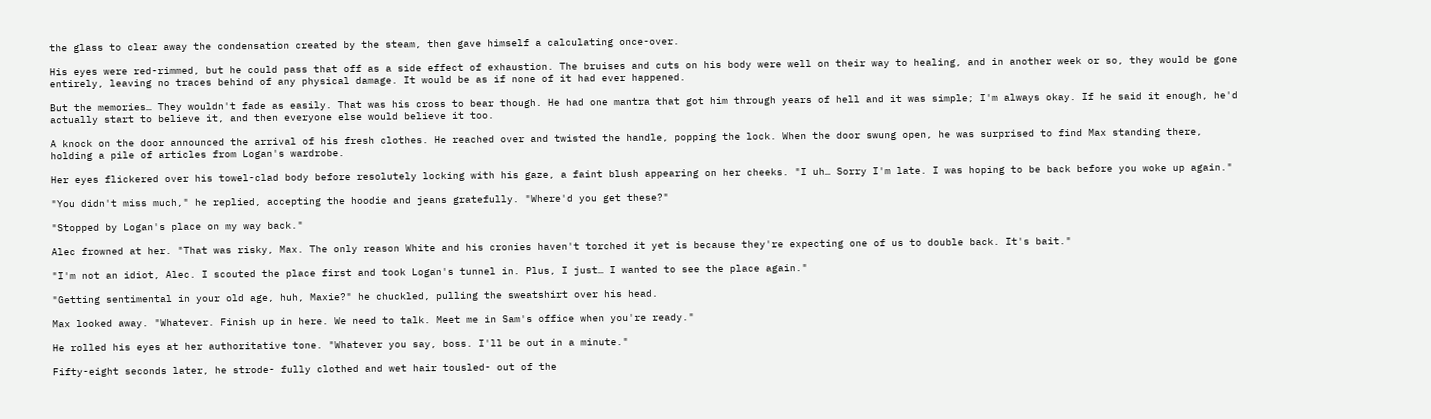the glass to clear away the condensation created by the steam, then gave himself a calculating once-over.

His eyes were red-rimmed, but he could pass that off as a side effect of exhaustion. The bruises and cuts on his body were well on their way to healing, and in another week or so, they would be gone entirely, leaving no traces behind of any physical damage. It would be as if none of it had ever happened.

But the memories… They wouldn't fade as easily. That was his cross to bear though. He had one mantra that got him through years of hell and it was simple; I'm always okay. If he said it enough, he'd actually start to believe it, and then everyone else would believe it too.

A knock on the door announced the arrival of his fresh clothes. He reached over and twisted the handle, popping the lock. When the door swung open, he was surprised to find Max standing there, holding a pile of articles from Logan's wardrobe.

Her eyes flickered over his towel-clad body before resolutely locking with his gaze, a faint blush appearing on her cheeks. "I uh… Sorry I'm late. I was hoping to be back before you woke up again."

"You didn't miss much," he replied, accepting the hoodie and jeans gratefully. "Where'd you get these?"

"Stopped by Logan's place on my way back."

Alec frowned at her. "That was risky, Max. The only reason White and his cronies haven't torched it yet is because they're expecting one of us to double back. It's bait."

"I'm not an idiot, Alec. I scouted the place first and took Logan's tunnel in. Plus, I just… I wanted to see the place again."

"Getting sentimental in your old age, huh, Maxie?" he chuckled, pulling the sweatshirt over his head.

Max looked away. "Whatever. Finish up in here. We need to talk. Meet me in Sam's office when you're ready."

He rolled his eyes at her authoritative tone. "Whatever you say, boss. I'll be out in a minute."

Fifty-eight seconds later, he strode- fully clothed and wet hair tousled- out of the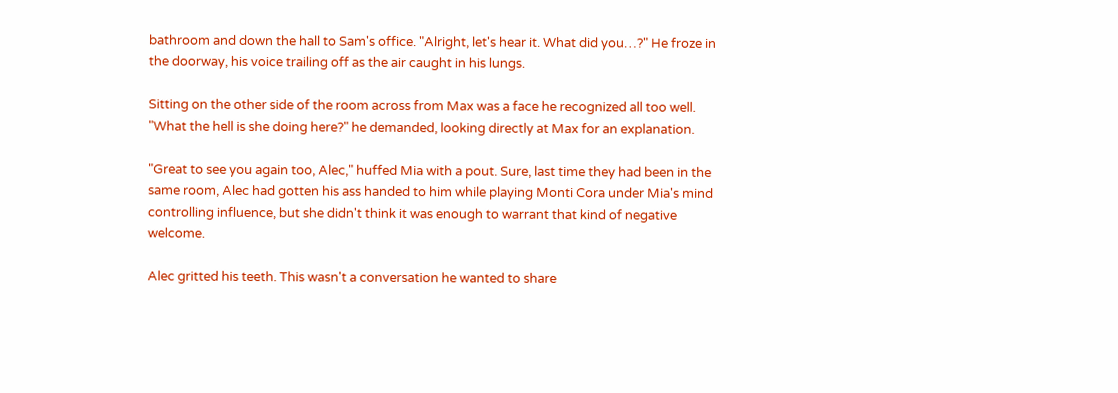bathroom and down the hall to Sam's office. "Alright, let's hear it. What did you…?" He froze in the doorway, his voice trailing off as the air caught in his lungs.

Sitting on the other side of the room across from Max was a face he recognized all too well. "What the hell is she doing here?" he demanded, looking directly at Max for an explanation.

"Great to see you again too, Alec," huffed Mia with a pout. Sure, last time they had been in the same room, Alec had gotten his ass handed to him while playing Monti Cora under Mia's mind controlling influence, but she didn't think it was enough to warrant that kind of negative welcome.

Alec gritted his teeth. This wasn't a conversation he wanted to share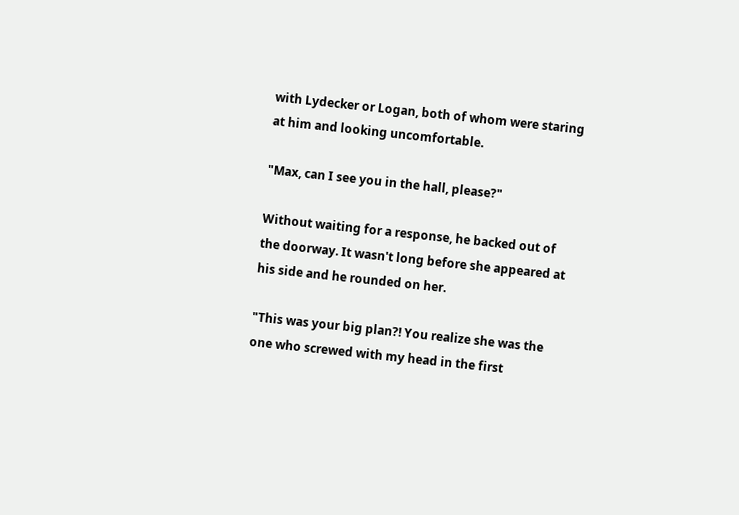with Lydecker or Logan, both of whom were staring at him and looking uncomfortable.

"Max, can I see you in the hall, please?"

Without waiting for a response, he backed out of the doorway. It wasn't long before she appeared at his side and he rounded on her.

"This was your big plan?! You realize she was the one who screwed with my head in the first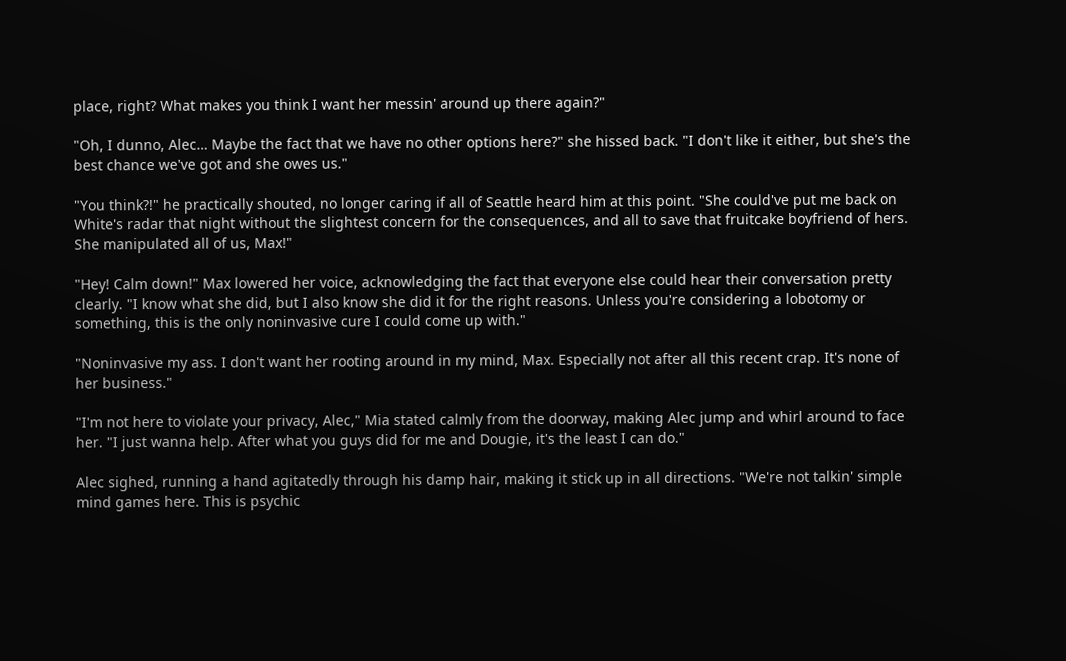place, right? What makes you think I want her messin' around up there again?"

"Oh, I dunno, Alec… Maybe the fact that we have no other options here?" she hissed back. "I don't like it either, but she's the best chance we've got and she owes us."

"You think?!" he practically shouted, no longer caring if all of Seattle heard him at this point. "She could've put me back on White's radar that night without the slightest concern for the consequences, and all to save that fruitcake boyfriend of hers. She manipulated all of us, Max!"

"Hey! Calm down!" Max lowered her voice, acknowledging the fact that everyone else could hear their conversation pretty clearly. "I know what she did, but I also know she did it for the right reasons. Unless you're considering a lobotomy or something, this is the only noninvasive cure I could come up with."

"Noninvasive my ass. I don't want her rooting around in my mind, Max. Especially not after all this recent crap. It's none of her business."

"I'm not here to violate your privacy, Alec," Mia stated calmly from the doorway, making Alec jump and whirl around to face her. "I just wanna help. After what you guys did for me and Dougie, it's the least I can do."

Alec sighed, running a hand agitatedly through his damp hair, making it stick up in all directions. "We're not talkin' simple mind games here. This is psychic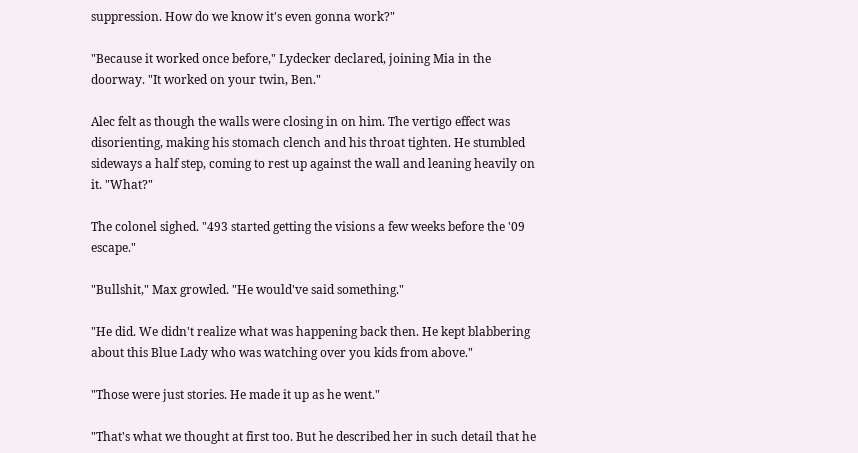suppression. How do we know it's even gonna work?"

"Because it worked once before," Lydecker declared, joining Mia in the doorway. "It worked on your twin, Ben."

Alec felt as though the walls were closing in on him. The vertigo effect was disorienting, making his stomach clench and his throat tighten. He stumbled sideways a half step, coming to rest up against the wall and leaning heavily on it. "What?"

The colonel sighed. "493 started getting the visions a few weeks before the '09 escape."

"Bullshit," Max growled. "He would've said something."

"He did. We didn't realize what was happening back then. He kept blabbering about this Blue Lady who was watching over you kids from above."

"Those were just stories. He made it up as he went."

"That's what we thought at first too. But he described her in such detail that he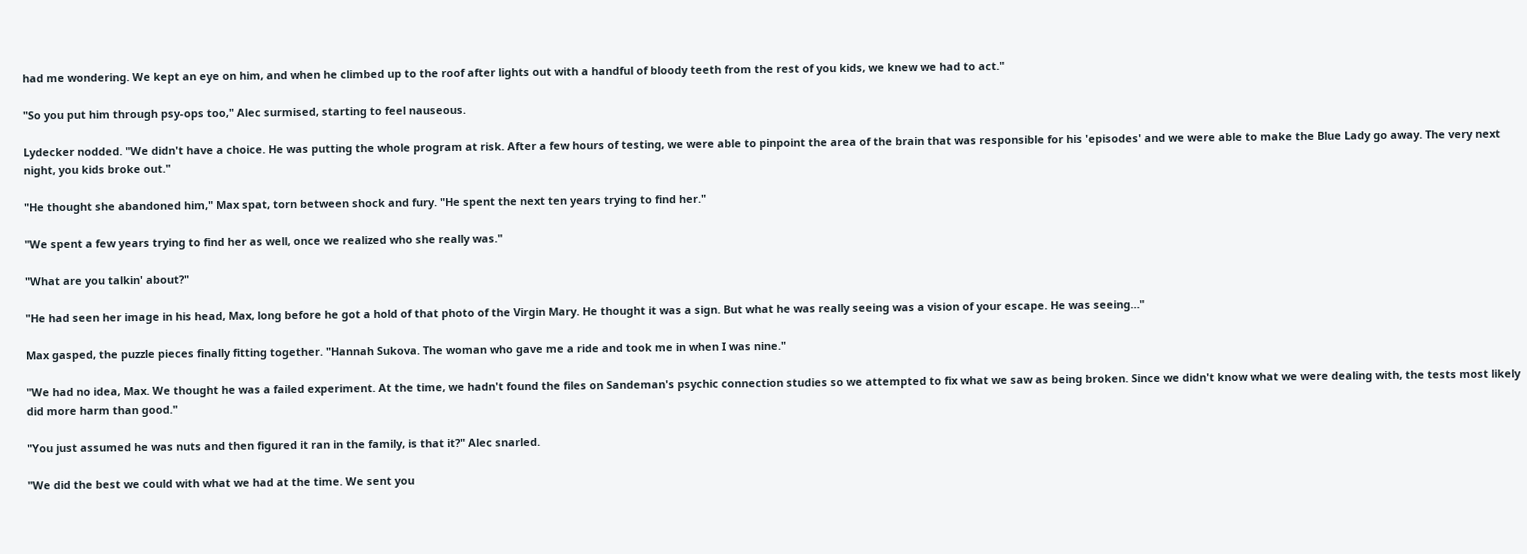had me wondering. We kept an eye on him, and when he climbed up to the roof after lights out with a handful of bloody teeth from the rest of you kids, we knew we had to act."

"So you put him through psy-ops too," Alec surmised, starting to feel nauseous.

Lydecker nodded. "We didn't have a choice. He was putting the whole program at risk. After a few hours of testing, we were able to pinpoint the area of the brain that was responsible for his 'episodes' and we were able to make the Blue Lady go away. The very next night, you kids broke out."

"He thought she abandoned him," Max spat, torn between shock and fury. "He spent the next ten years trying to find her."

"We spent a few years trying to find her as well, once we realized who she really was."

"What are you talkin' about?"

"He had seen her image in his head, Max, long before he got a hold of that photo of the Virgin Mary. He thought it was a sign. But what he was really seeing was a vision of your escape. He was seeing…"

Max gasped, the puzzle pieces finally fitting together. "Hannah Sukova. The woman who gave me a ride and took me in when I was nine."

"We had no idea, Max. We thought he was a failed experiment. At the time, we hadn't found the files on Sandeman's psychic connection studies so we attempted to fix what we saw as being broken. Since we didn't know what we were dealing with, the tests most likely did more harm than good."

"You just assumed he was nuts and then figured it ran in the family, is that it?" Alec snarled.

"We did the best we could with what we had at the time. We sent you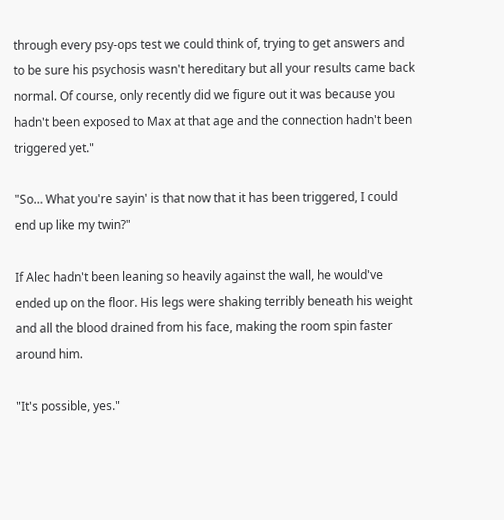through every psy-ops test we could think of, trying to get answers and to be sure his psychosis wasn't hereditary but all your results came back normal. Of course, only recently did we figure out it was because you hadn't been exposed to Max at that age and the connection hadn't been triggered yet."

"So… What you're sayin' is that now that it has been triggered, I could end up like my twin?"

If Alec hadn't been leaning so heavily against the wall, he would've ended up on the floor. His legs were shaking terribly beneath his weight and all the blood drained from his face, making the room spin faster around him.

"It's possible, yes."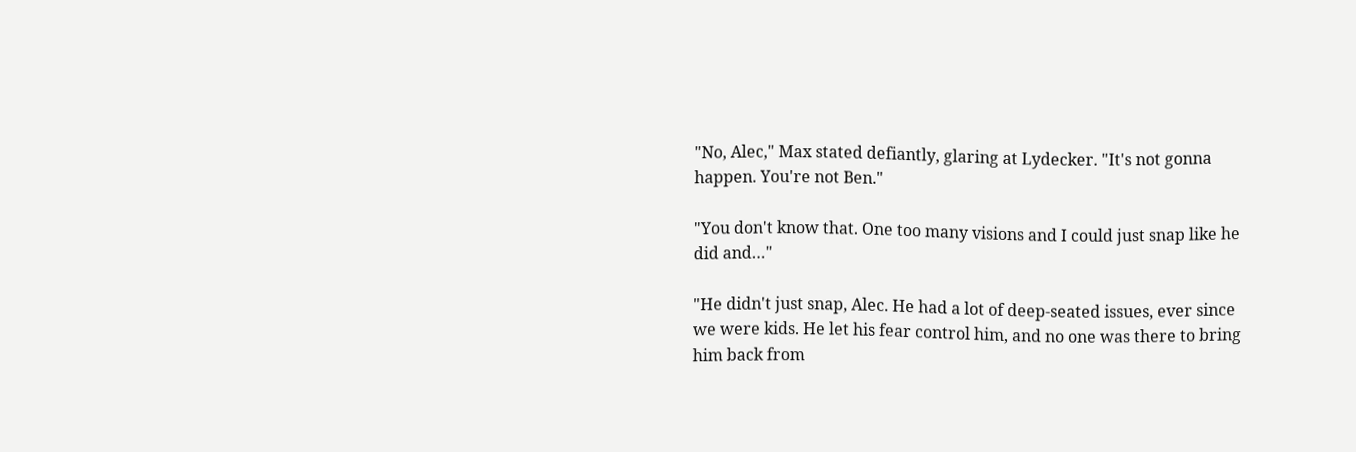"No, Alec," Max stated defiantly, glaring at Lydecker. "It's not gonna happen. You're not Ben."

"You don't know that. One too many visions and I could just snap like he did and…"

"He didn't just snap, Alec. He had a lot of deep-seated issues, ever since we were kids. He let his fear control him, and no one was there to bring him back from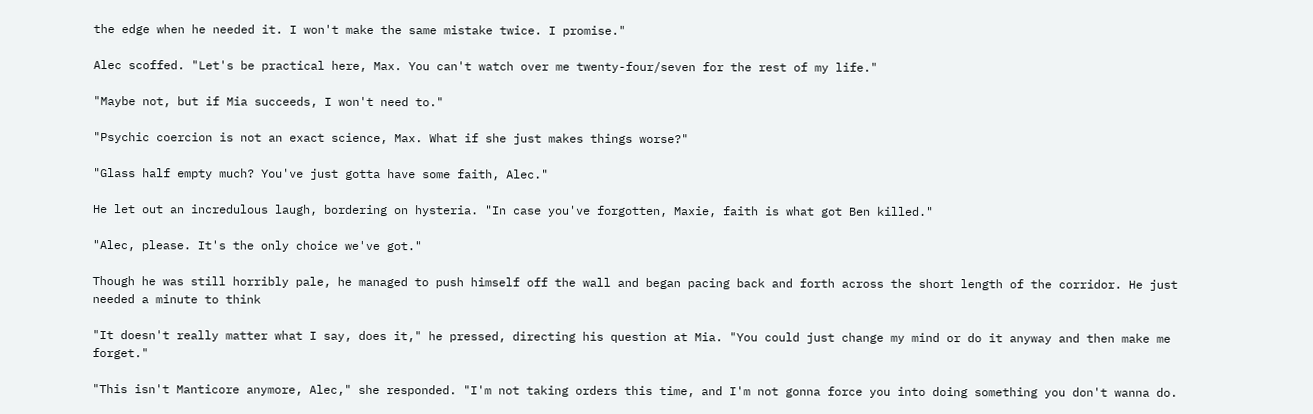the edge when he needed it. I won't make the same mistake twice. I promise."

Alec scoffed. "Let's be practical here, Max. You can't watch over me twenty-four/seven for the rest of my life."

"Maybe not, but if Mia succeeds, I won't need to."

"Psychic coercion is not an exact science, Max. What if she just makes things worse?"

"Glass half empty much? You've just gotta have some faith, Alec."

He let out an incredulous laugh, bordering on hysteria. "In case you've forgotten, Maxie, faith is what got Ben killed."

"Alec, please. It's the only choice we've got."

Though he was still horribly pale, he managed to push himself off the wall and began pacing back and forth across the short length of the corridor. He just needed a minute to think

"It doesn't really matter what I say, does it," he pressed, directing his question at Mia. "You could just change my mind or do it anyway and then make me forget."

"This isn't Manticore anymore, Alec," she responded. "I'm not taking orders this time, and I'm not gonna force you into doing something you don't wanna do.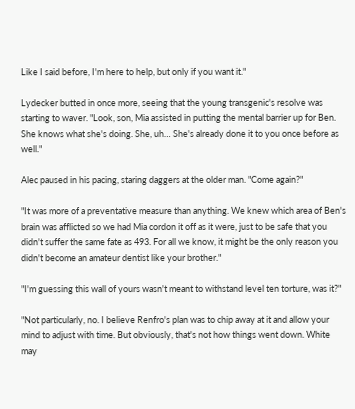Like I said before, I'm here to help, but only if you want it."

Lydecker butted in once more, seeing that the young transgenic's resolve was starting to waver. "Look, son, Mia assisted in putting the mental barrier up for Ben. She knows what she's doing. She, uh… She's already done it to you once before as well."

Alec paused in his pacing, staring daggers at the older man. "Come again?"

"It was more of a preventative measure than anything. We knew which area of Ben's brain was afflicted so we had Mia cordon it off as it were, just to be safe that you didn't suffer the same fate as 493. For all we know, it might be the only reason you didn't become an amateur dentist like your brother."

"I'm guessing this wall of yours wasn't meant to withstand level ten torture, was it?"

"Not particularly, no. I believe Renfro's plan was to chip away at it and allow your mind to adjust with time. But obviously, that's not how things went down. White may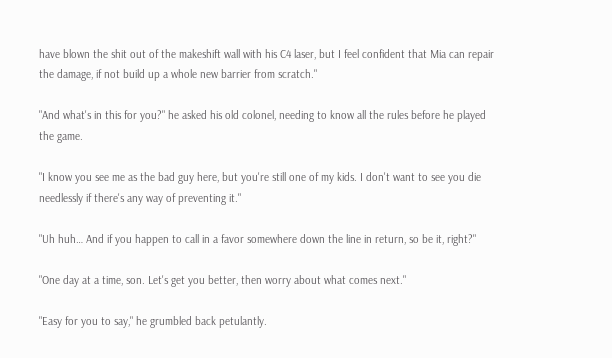have blown the shit out of the makeshift wall with his C4 laser, but I feel confident that Mia can repair the damage, if not build up a whole new barrier from scratch."

"And what's in this for you?" he asked his old colonel, needing to know all the rules before he played the game.

"I know you see me as the bad guy here, but you're still one of my kids. I don't want to see you die needlessly if there's any way of preventing it."

"Uh huh… And if you happen to call in a favor somewhere down the line in return, so be it, right?"

"One day at a time, son. Let's get you better, then worry about what comes next."

"Easy for you to say," he grumbled back petulantly.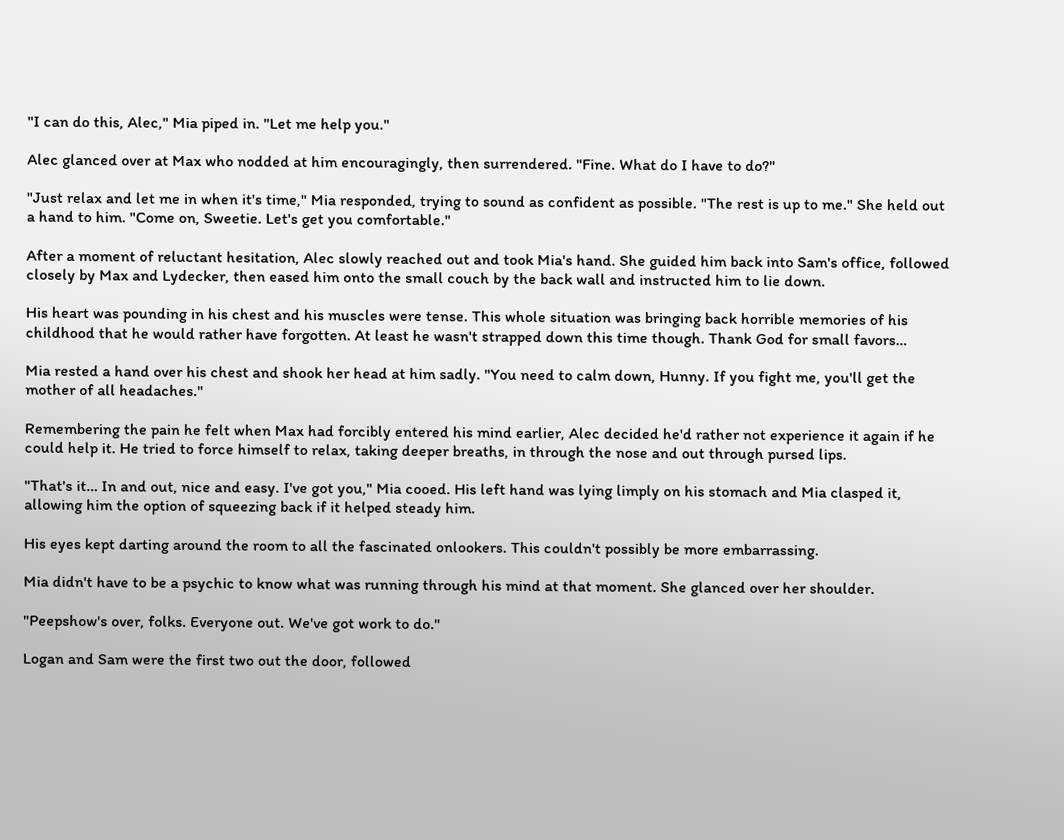"I can do this, Alec," Mia piped in. "Let me help you."

Alec glanced over at Max who nodded at him encouragingly, then surrendered. "Fine. What do I have to do?"

"Just relax and let me in when it's time," Mia responded, trying to sound as confident as possible. "The rest is up to me." She held out a hand to him. "Come on, Sweetie. Let's get you comfortable."

After a moment of reluctant hesitation, Alec slowly reached out and took Mia's hand. She guided him back into Sam's office, followed closely by Max and Lydecker, then eased him onto the small couch by the back wall and instructed him to lie down.

His heart was pounding in his chest and his muscles were tense. This whole situation was bringing back horrible memories of his childhood that he would rather have forgotten. At least he wasn't strapped down this time though. Thank God for small favors…

Mia rested a hand over his chest and shook her head at him sadly. "You need to calm down, Hunny. If you fight me, you'll get the mother of all headaches."

Remembering the pain he felt when Max had forcibly entered his mind earlier, Alec decided he'd rather not experience it again if he could help it. He tried to force himself to relax, taking deeper breaths, in through the nose and out through pursed lips.

"That's it… In and out, nice and easy. I've got you," Mia cooed. His left hand was lying limply on his stomach and Mia clasped it, allowing him the option of squeezing back if it helped steady him.

His eyes kept darting around the room to all the fascinated onlookers. This couldn't possibly be more embarrassing.

Mia didn't have to be a psychic to know what was running through his mind at that moment. She glanced over her shoulder.

"Peepshow's over, folks. Everyone out. We've got work to do."

Logan and Sam were the first two out the door, followed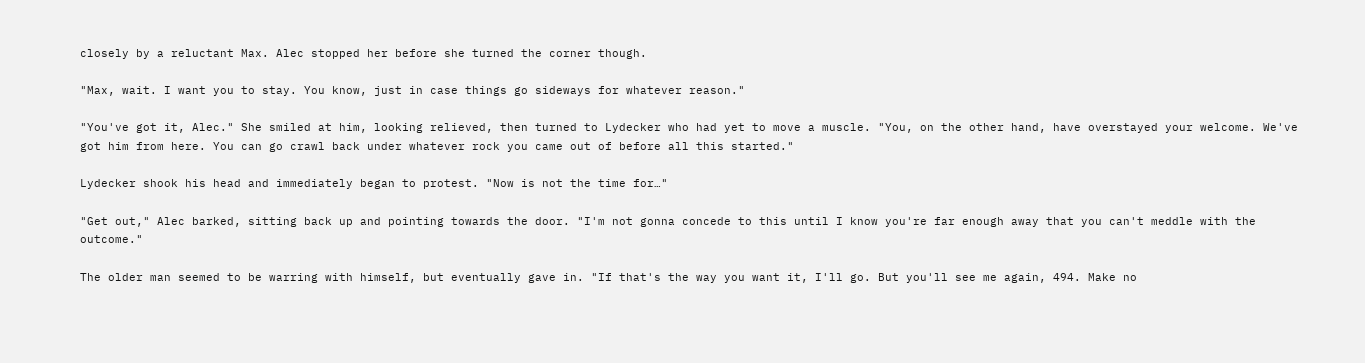closely by a reluctant Max. Alec stopped her before she turned the corner though.

"Max, wait. I want you to stay. You know, just in case things go sideways for whatever reason."

"You've got it, Alec." She smiled at him, looking relieved, then turned to Lydecker who had yet to move a muscle. "You, on the other hand, have overstayed your welcome. We've got him from here. You can go crawl back under whatever rock you came out of before all this started."

Lydecker shook his head and immediately began to protest. "Now is not the time for…"

"Get out," Alec barked, sitting back up and pointing towards the door. "I'm not gonna concede to this until I know you're far enough away that you can't meddle with the outcome."

The older man seemed to be warring with himself, but eventually gave in. "If that's the way you want it, I'll go. But you'll see me again, 494. Make no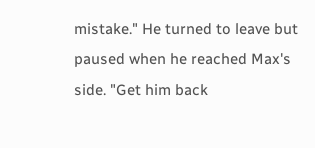mistake." He turned to leave but paused when he reached Max's side. "Get him back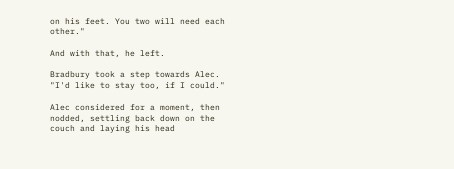on his feet. You two will need each other."

And with that, he left.

Bradbury took a step towards Alec. "I'd like to stay too, if I could."

Alec considered for a moment, then nodded, settling back down on the couch and laying his head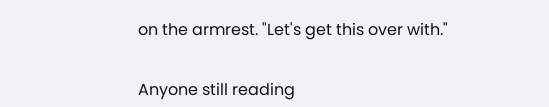on the armrest. "Let's get this over with."


Anyone still reading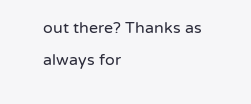out there? Thanks as always for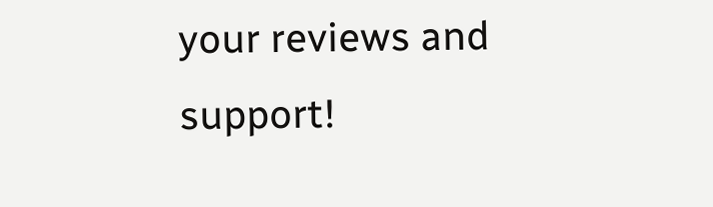your reviews and support!